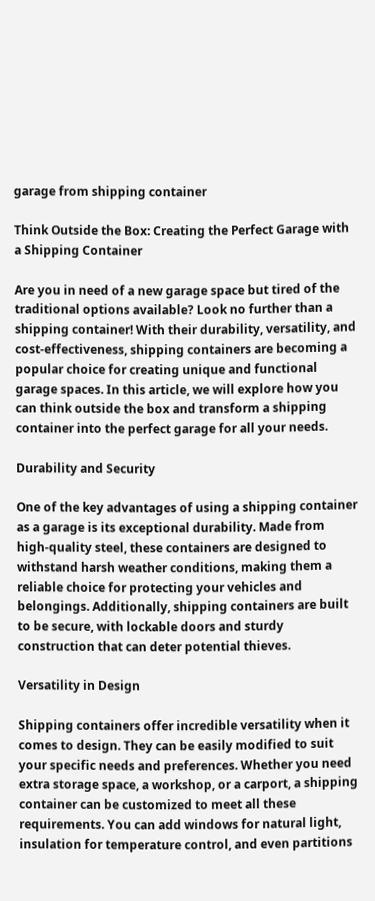garage from shipping container

Think Outside the Box: Creating the Perfect Garage with a Shipping Container

Are you in need of a new garage space but tired of the traditional options available? Look no further than a shipping container! With their durability, versatility, and cost-effectiveness, shipping containers are becoming a popular choice for creating unique and functional garage spaces. In this article, we will explore how you can think outside the box and transform a shipping container into the perfect garage for all your needs.

Durability and Security

One of the key advantages of using a shipping container as a garage is its exceptional durability. Made from high-quality steel, these containers are designed to withstand harsh weather conditions, making them a reliable choice for protecting your vehicles and belongings. Additionally, shipping containers are built to be secure, with lockable doors and sturdy construction that can deter potential thieves.

Versatility in Design

Shipping containers offer incredible versatility when it comes to design. They can be easily modified to suit your specific needs and preferences. Whether you need extra storage space, a workshop, or a carport, a shipping container can be customized to meet all these requirements. You can add windows for natural light, insulation for temperature control, and even partitions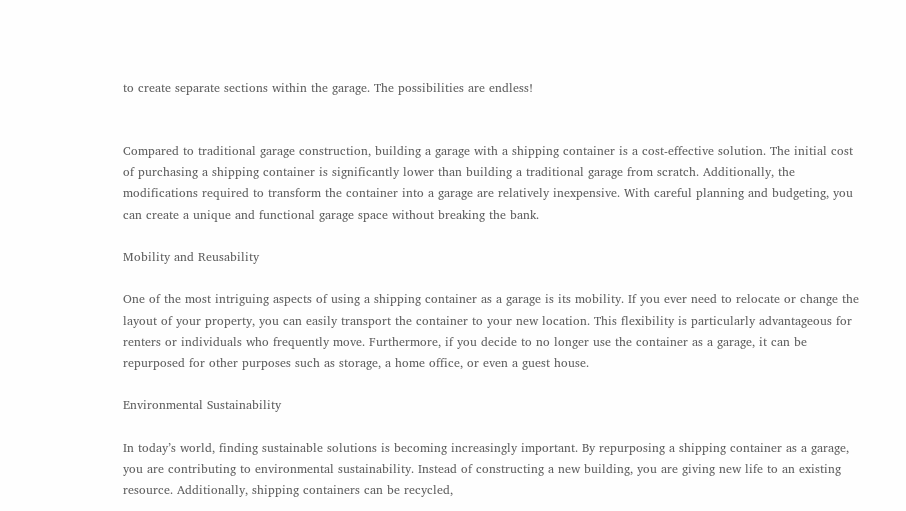to create separate sections within the garage. The possibilities are endless!


Compared to traditional garage construction, building a garage with a shipping container is a cost-effective solution. The initial cost of purchasing a shipping container is significantly lower than building a traditional garage from scratch. Additionally, the modifications required to transform the container into a garage are relatively inexpensive. With careful planning and budgeting, you can create a unique and functional garage space without breaking the bank.

Mobility and Reusability

One of the most intriguing aspects of using a shipping container as a garage is its mobility. If you ever need to relocate or change the layout of your property, you can easily transport the container to your new location. This flexibility is particularly advantageous for renters or individuals who frequently move. Furthermore, if you decide to no longer use the container as a garage, it can be repurposed for other purposes such as storage, a home office, or even a guest house.

Environmental Sustainability

In today’s world, finding sustainable solutions is becoming increasingly important. By repurposing a shipping container as a garage, you are contributing to environmental sustainability. Instead of constructing a new building, you are giving new life to an existing resource. Additionally, shipping containers can be recycled,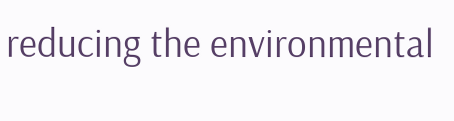reducing the environmental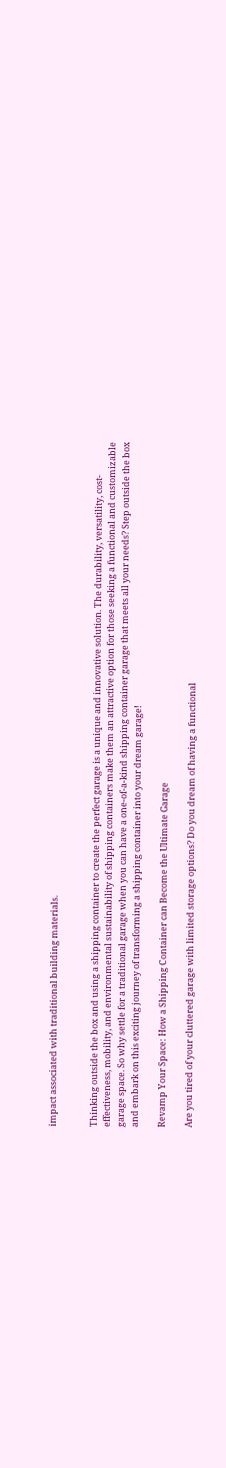impact associated with traditional building materials.


Thinking outside the box and using a shipping container to create the perfect garage is a unique and innovative solution. The durability, versatility, cost-effectiveness, mobility, and environmental sustainability of shipping containers make them an attractive option for those seeking a functional and customizable garage space. So why settle for a traditional garage when you can have a one-of-a-kind shipping container garage that meets all your needs? Step outside the box and embark on this exciting journey of transforming a shipping container into your dream garage!

Revamp Your Space: How a Shipping Container can Become the Ultimate Garage

Are you tired of your cluttered garage with limited storage options? Do you dream of having a functional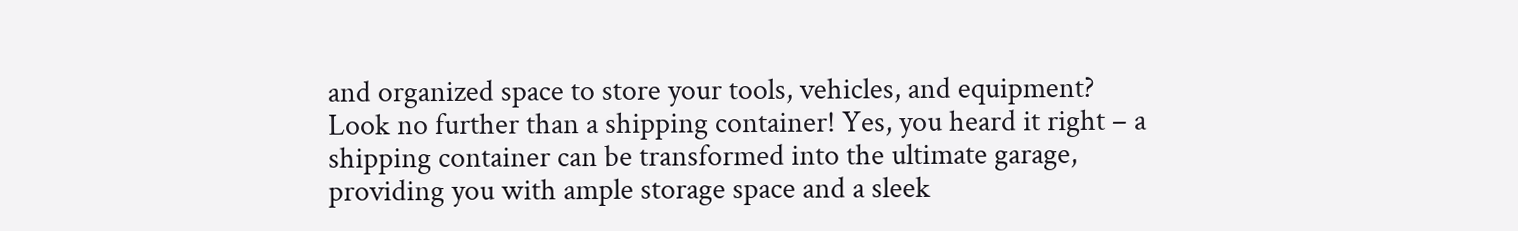and organized space to store your tools, vehicles, and equipment? Look no further than a shipping container! Yes, you heard it right – a shipping container can be transformed into the ultimate garage, providing you with ample storage space and a sleek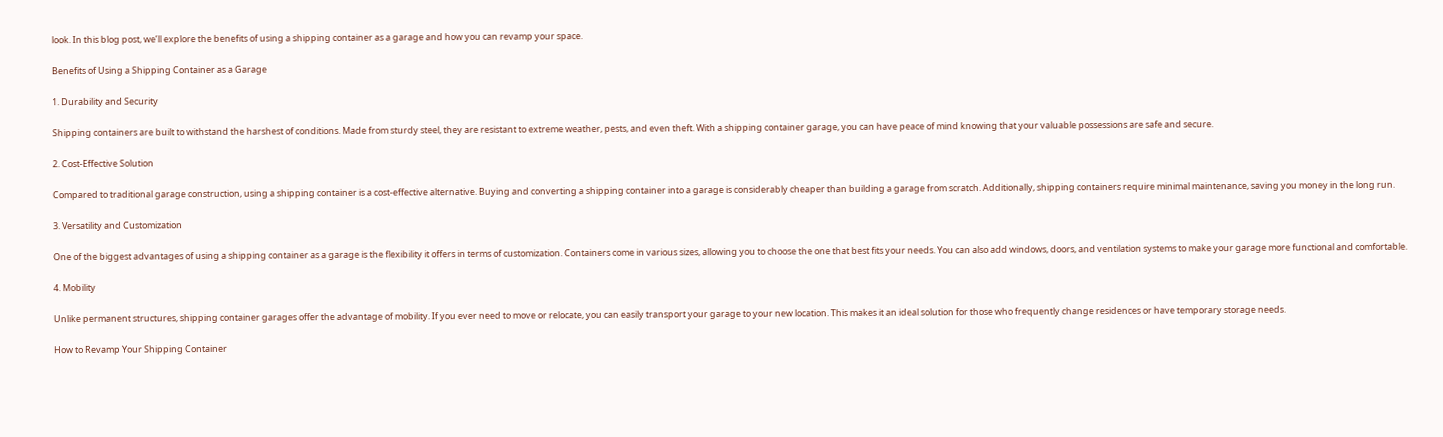look. In this blog post, we’ll explore the benefits of using a shipping container as a garage and how you can revamp your space.

Benefits of Using a Shipping Container as a Garage

1. Durability and Security

Shipping containers are built to withstand the harshest of conditions. Made from sturdy steel, they are resistant to extreme weather, pests, and even theft. With a shipping container garage, you can have peace of mind knowing that your valuable possessions are safe and secure.

2. Cost-Effective Solution

Compared to traditional garage construction, using a shipping container is a cost-effective alternative. Buying and converting a shipping container into a garage is considerably cheaper than building a garage from scratch. Additionally, shipping containers require minimal maintenance, saving you money in the long run.

3. Versatility and Customization

One of the biggest advantages of using a shipping container as a garage is the flexibility it offers in terms of customization. Containers come in various sizes, allowing you to choose the one that best fits your needs. You can also add windows, doors, and ventilation systems to make your garage more functional and comfortable.

4. Mobility

Unlike permanent structures, shipping container garages offer the advantage of mobility. If you ever need to move or relocate, you can easily transport your garage to your new location. This makes it an ideal solution for those who frequently change residences or have temporary storage needs.

How to Revamp Your Shipping Container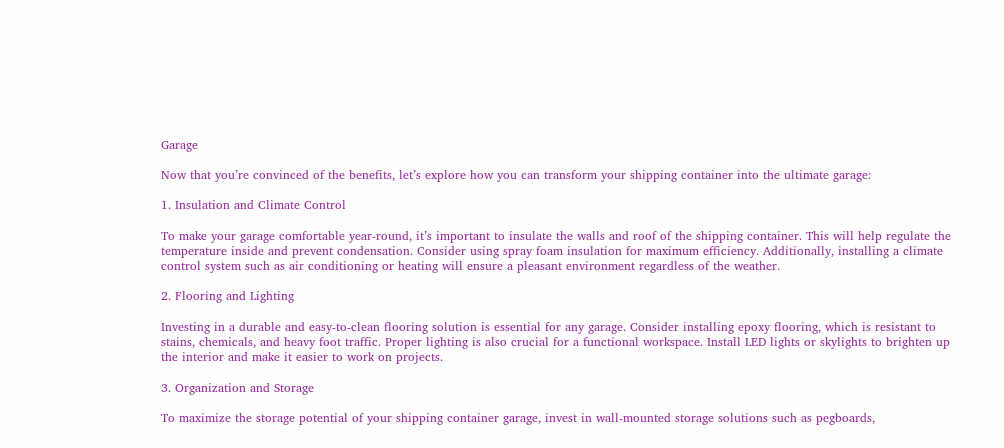Garage

Now that you’re convinced of the benefits, let’s explore how you can transform your shipping container into the ultimate garage:

1. Insulation and Climate Control

To make your garage comfortable year-round, it’s important to insulate the walls and roof of the shipping container. This will help regulate the temperature inside and prevent condensation. Consider using spray foam insulation for maximum efficiency. Additionally, installing a climate control system such as air conditioning or heating will ensure a pleasant environment regardless of the weather.

2. Flooring and Lighting

Investing in a durable and easy-to-clean flooring solution is essential for any garage. Consider installing epoxy flooring, which is resistant to stains, chemicals, and heavy foot traffic. Proper lighting is also crucial for a functional workspace. Install LED lights or skylights to brighten up the interior and make it easier to work on projects.

3. Organization and Storage

To maximize the storage potential of your shipping container garage, invest in wall-mounted storage solutions such as pegboards,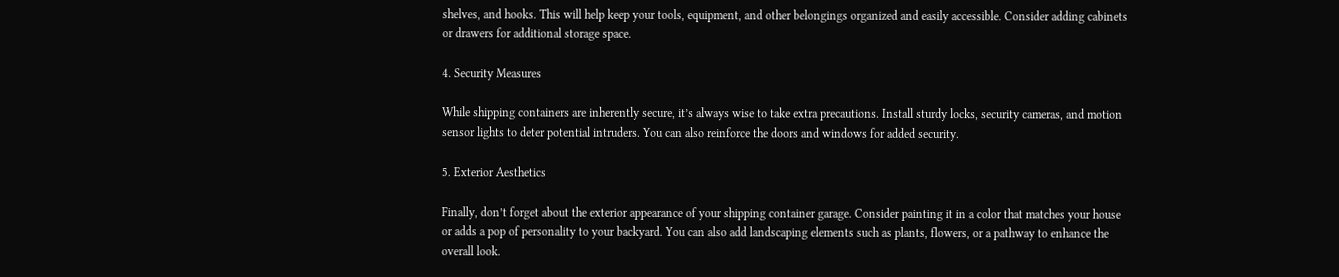shelves, and hooks. This will help keep your tools, equipment, and other belongings organized and easily accessible. Consider adding cabinets or drawers for additional storage space.

4. Security Measures

While shipping containers are inherently secure, it’s always wise to take extra precautions. Install sturdy locks, security cameras, and motion sensor lights to deter potential intruders. You can also reinforce the doors and windows for added security.

5. Exterior Aesthetics

Finally, don’t forget about the exterior appearance of your shipping container garage. Consider painting it in a color that matches your house or adds a pop of personality to your backyard. You can also add landscaping elements such as plants, flowers, or a pathway to enhance the overall look.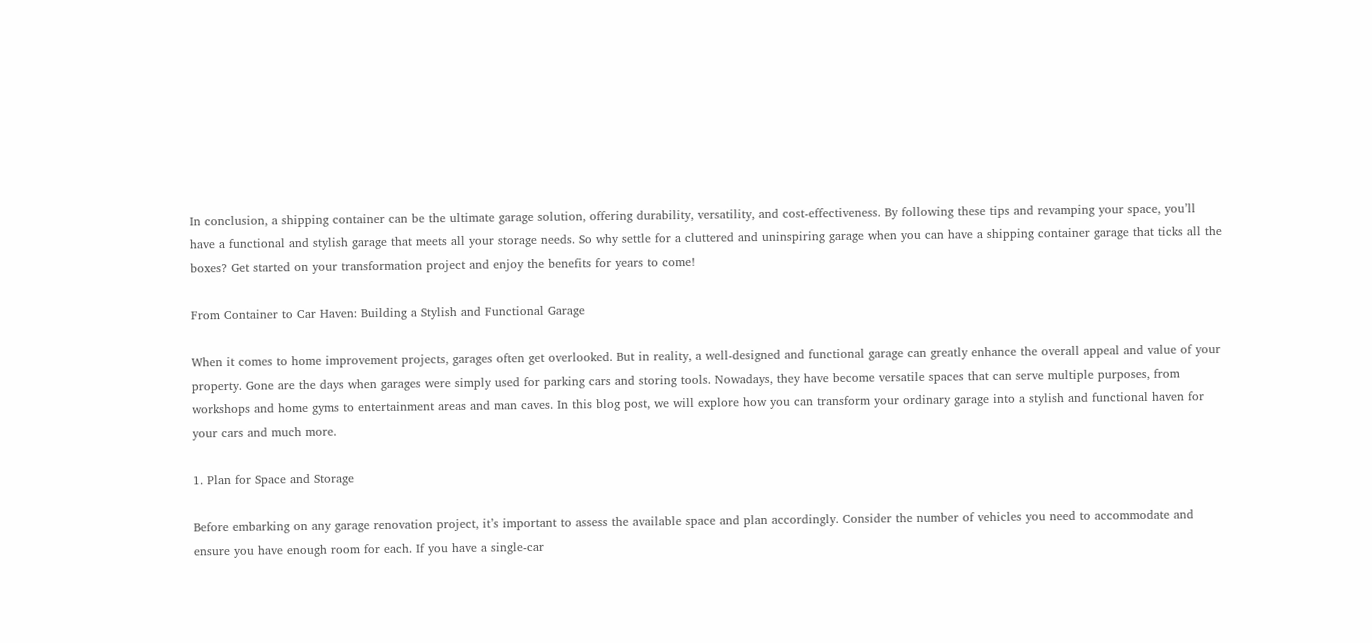In conclusion, a shipping container can be the ultimate garage solution, offering durability, versatility, and cost-effectiveness. By following these tips and revamping your space, you’ll have a functional and stylish garage that meets all your storage needs. So why settle for a cluttered and uninspiring garage when you can have a shipping container garage that ticks all the boxes? Get started on your transformation project and enjoy the benefits for years to come!

From Container to Car Haven: Building a Stylish and Functional Garage

When it comes to home improvement projects, garages often get overlooked. But in reality, a well-designed and functional garage can greatly enhance the overall appeal and value of your property. Gone are the days when garages were simply used for parking cars and storing tools. Nowadays, they have become versatile spaces that can serve multiple purposes, from workshops and home gyms to entertainment areas and man caves. In this blog post, we will explore how you can transform your ordinary garage into a stylish and functional haven for your cars and much more.

1. Plan for Space and Storage

Before embarking on any garage renovation project, it’s important to assess the available space and plan accordingly. Consider the number of vehicles you need to accommodate and ensure you have enough room for each. If you have a single-car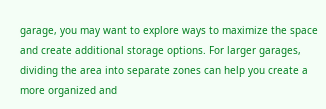garage, you may want to explore ways to maximize the space and create additional storage options. For larger garages, dividing the area into separate zones can help you create a more organized and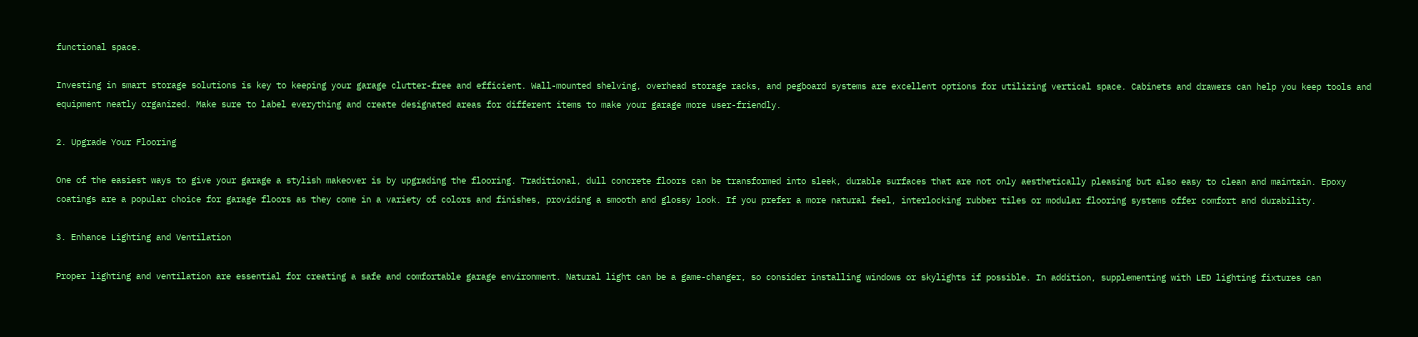functional space.

Investing in smart storage solutions is key to keeping your garage clutter-free and efficient. Wall-mounted shelving, overhead storage racks, and pegboard systems are excellent options for utilizing vertical space. Cabinets and drawers can help you keep tools and equipment neatly organized. Make sure to label everything and create designated areas for different items to make your garage more user-friendly.

2. Upgrade Your Flooring

One of the easiest ways to give your garage a stylish makeover is by upgrading the flooring. Traditional, dull concrete floors can be transformed into sleek, durable surfaces that are not only aesthetically pleasing but also easy to clean and maintain. Epoxy coatings are a popular choice for garage floors as they come in a variety of colors and finishes, providing a smooth and glossy look. If you prefer a more natural feel, interlocking rubber tiles or modular flooring systems offer comfort and durability.

3. Enhance Lighting and Ventilation

Proper lighting and ventilation are essential for creating a safe and comfortable garage environment. Natural light can be a game-changer, so consider installing windows or skylights if possible. In addition, supplementing with LED lighting fixtures can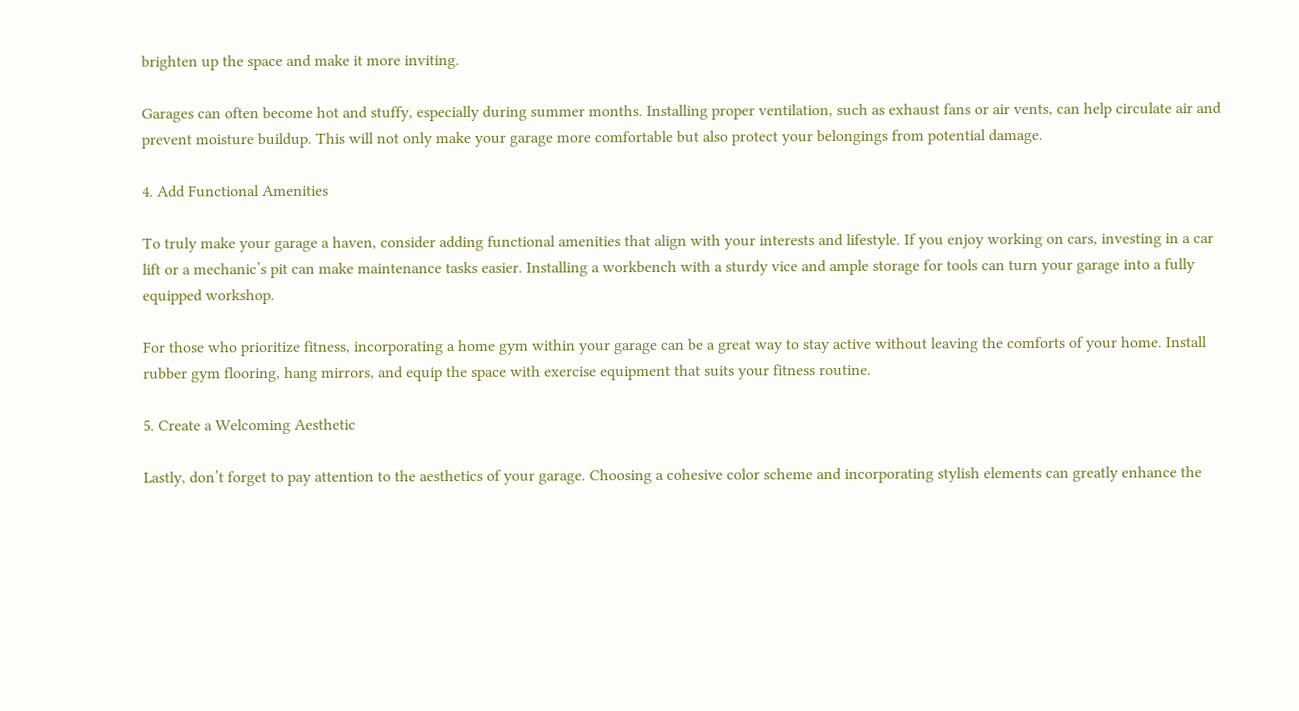brighten up the space and make it more inviting.

Garages can often become hot and stuffy, especially during summer months. Installing proper ventilation, such as exhaust fans or air vents, can help circulate air and prevent moisture buildup. This will not only make your garage more comfortable but also protect your belongings from potential damage.

4. Add Functional Amenities

To truly make your garage a haven, consider adding functional amenities that align with your interests and lifestyle. If you enjoy working on cars, investing in a car lift or a mechanic’s pit can make maintenance tasks easier. Installing a workbench with a sturdy vice and ample storage for tools can turn your garage into a fully equipped workshop.

For those who prioritize fitness, incorporating a home gym within your garage can be a great way to stay active without leaving the comforts of your home. Install rubber gym flooring, hang mirrors, and equip the space with exercise equipment that suits your fitness routine.

5. Create a Welcoming Aesthetic

Lastly, don’t forget to pay attention to the aesthetics of your garage. Choosing a cohesive color scheme and incorporating stylish elements can greatly enhance the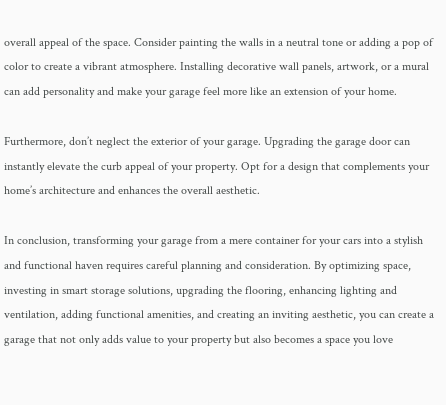overall appeal of the space. Consider painting the walls in a neutral tone or adding a pop of color to create a vibrant atmosphere. Installing decorative wall panels, artwork, or a mural can add personality and make your garage feel more like an extension of your home.

Furthermore, don’t neglect the exterior of your garage. Upgrading the garage door can instantly elevate the curb appeal of your property. Opt for a design that complements your home’s architecture and enhances the overall aesthetic.

In conclusion, transforming your garage from a mere container for your cars into a stylish and functional haven requires careful planning and consideration. By optimizing space, investing in smart storage solutions, upgrading the flooring, enhancing lighting and ventilation, adding functional amenities, and creating an inviting aesthetic, you can create a garage that not only adds value to your property but also becomes a space you love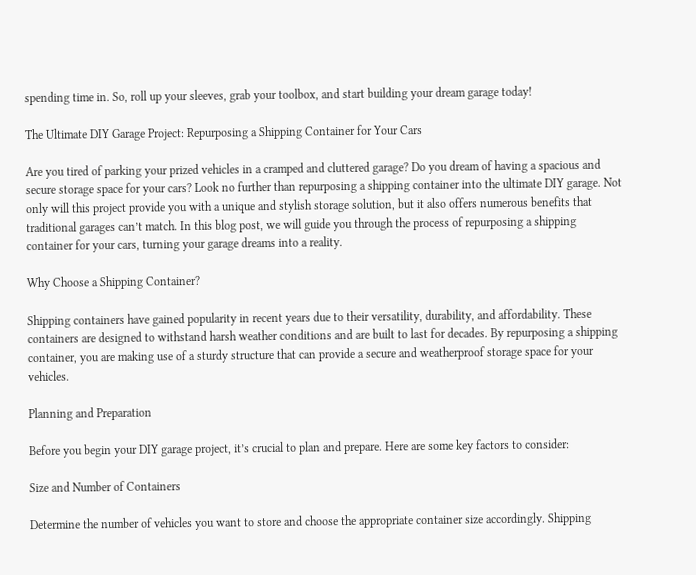spending time in. So, roll up your sleeves, grab your toolbox, and start building your dream garage today!

The Ultimate DIY Garage Project: Repurposing a Shipping Container for Your Cars

Are you tired of parking your prized vehicles in a cramped and cluttered garage? Do you dream of having a spacious and secure storage space for your cars? Look no further than repurposing a shipping container into the ultimate DIY garage. Not only will this project provide you with a unique and stylish storage solution, but it also offers numerous benefits that traditional garages can’t match. In this blog post, we will guide you through the process of repurposing a shipping container for your cars, turning your garage dreams into a reality.

Why Choose a Shipping Container?

Shipping containers have gained popularity in recent years due to their versatility, durability, and affordability. These containers are designed to withstand harsh weather conditions and are built to last for decades. By repurposing a shipping container, you are making use of a sturdy structure that can provide a secure and weatherproof storage space for your vehicles.

Planning and Preparation

Before you begin your DIY garage project, it’s crucial to plan and prepare. Here are some key factors to consider:

Size and Number of Containers

Determine the number of vehicles you want to store and choose the appropriate container size accordingly. Shipping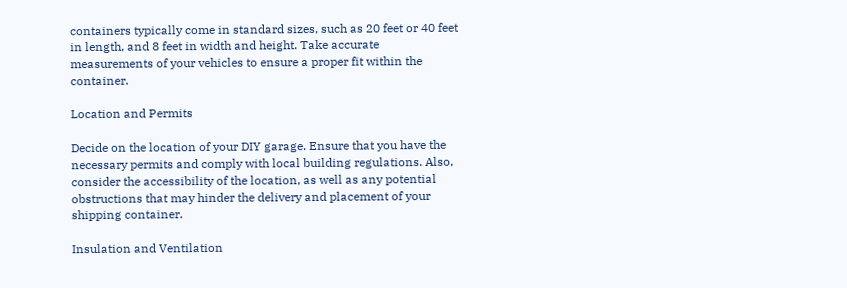containers typically come in standard sizes, such as 20 feet or 40 feet in length, and 8 feet in width and height. Take accurate measurements of your vehicles to ensure a proper fit within the container.

Location and Permits

Decide on the location of your DIY garage. Ensure that you have the necessary permits and comply with local building regulations. Also, consider the accessibility of the location, as well as any potential obstructions that may hinder the delivery and placement of your shipping container.

Insulation and Ventilation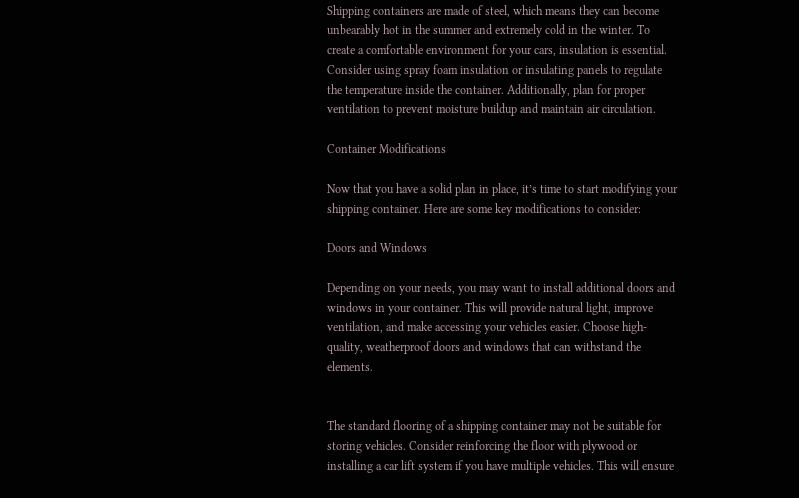Shipping containers are made of steel, which means they can become unbearably hot in the summer and extremely cold in the winter. To create a comfortable environment for your cars, insulation is essential. Consider using spray foam insulation or insulating panels to regulate the temperature inside the container. Additionally, plan for proper ventilation to prevent moisture buildup and maintain air circulation.

Container Modifications

Now that you have a solid plan in place, it’s time to start modifying your shipping container. Here are some key modifications to consider:

Doors and Windows

Depending on your needs, you may want to install additional doors and windows in your container. This will provide natural light, improve ventilation, and make accessing your vehicles easier. Choose high-quality, weatherproof doors and windows that can withstand the elements.


The standard flooring of a shipping container may not be suitable for storing vehicles. Consider reinforcing the floor with plywood or installing a car lift system if you have multiple vehicles. This will ensure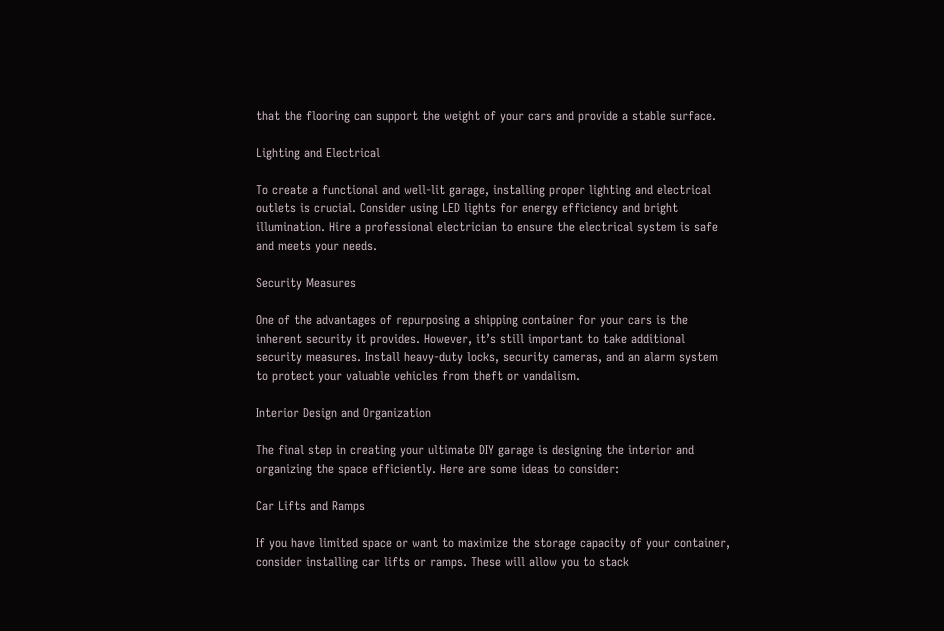that the flooring can support the weight of your cars and provide a stable surface.

Lighting and Electrical

To create a functional and well-lit garage, installing proper lighting and electrical outlets is crucial. Consider using LED lights for energy efficiency and bright illumination. Hire a professional electrician to ensure the electrical system is safe and meets your needs.

Security Measures

One of the advantages of repurposing a shipping container for your cars is the inherent security it provides. However, it’s still important to take additional security measures. Install heavy-duty locks, security cameras, and an alarm system to protect your valuable vehicles from theft or vandalism.

Interior Design and Organization

The final step in creating your ultimate DIY garage is designing the interior and organizing the space efficiently. Here are some ideas to consider:

Car Lifts and Ramps

If you have limited space or want to maximize the storage capacity of your container, consider installing car lifts or ramps. These will allow you to stack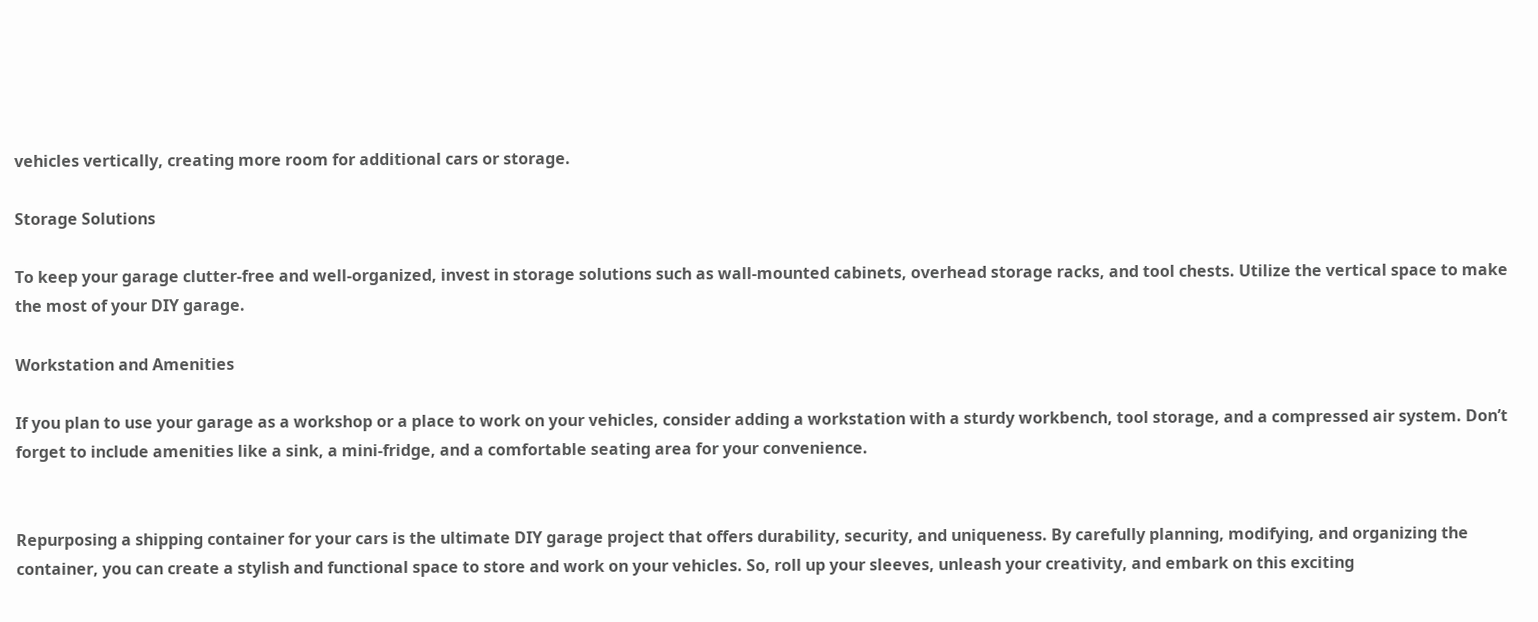vehicles vertically, creating more room for additional cars or storage.

Storage Solutions

To keep your garage clutter-free and well-organized, invest in storage solutions such as wall-mounted cabinets, overhead storage racks, and tool chests. Utilize the vertical space to make the most of your DIY garage.

Workstation and Amenities

If you plan to use your garage as a workshop or a place to work on your vehicles, consider adding a workstation with a sturdy workbench, tool storage, and a compressed air system. Don’t forget to include amenities like a sink, a mini-fridge, and a comfortable seating area for your convenience.


Repurposing a shipping container for your cars is the ultimate DIY garage project that offers durability, security, and uniqueness. By carefully planning, modifying, and organizing the container, you can create a stylish and functional space to store and work on your vehicles. So, roll up your sleeves, unleash your creativity, and embark on this exciting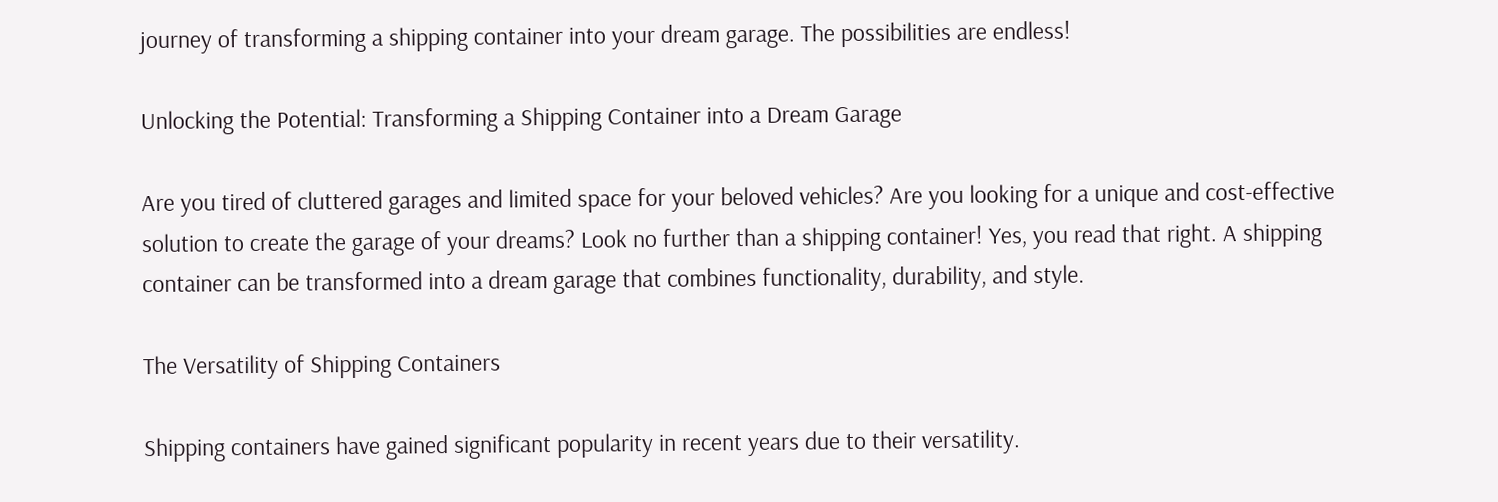journey of transforming a shipping container into your dream garage. The possibilities are endless!

Unlocking the Potential: Transforming a Shipping Container into a Dream Garage

Are you tired of cluttered garages and limited space for your beloved vehicles? Are you looking for a unique and cost-effective solution to create the garage of your dreams? Look no further than a shipping container! Yes, you read that right. A shipping container can be transformed into a dream garage that combines functionality, durability, and style.

The Versatility of Shipping Containers

Shipping containers have gained significant popularity in recent years due to their versatility.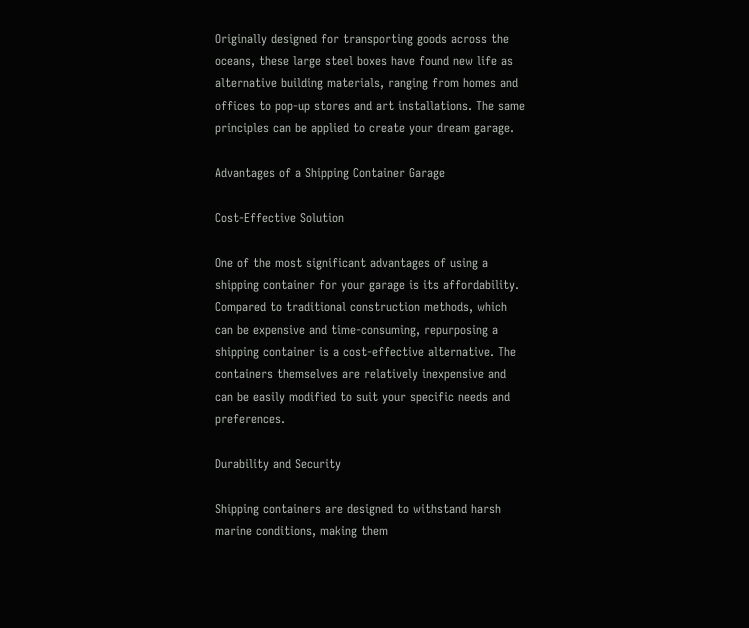Originally designed for transporting goods across the oceans, these large steel boxes have found new life as alternative building materials, ranging from homes and offices to pop-up stores and art installations. The same principles can be applied to create your dream garage.

Advantages of a Shipping Container Garage

Cost-Effective Solution

One of the most significant advantages of using a shipping container for your garage is its affordability. Compared to traditional construction methods, which can be expensive and time-consuming, repurposing a shipping container is a cost-effective alternative. The containers themselves are relatively inexpensive and can be easily modified to suit your specific needs and preferences.

Durability and Security

Shipping containers are designed to withstand harsh marine conditions, making them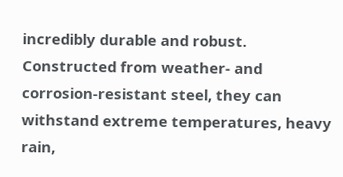incredibly durable and robust. Constructed from weather- and corrosion-resistant steel, they can withstand extreme temperatures, heavy rain,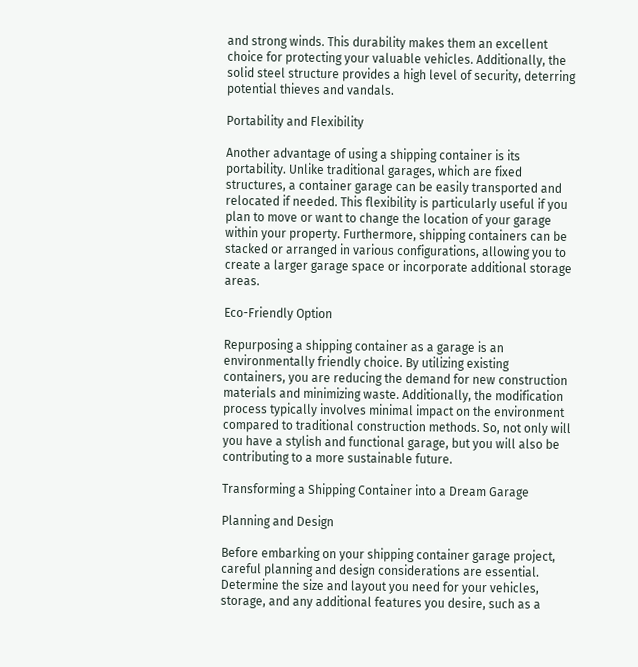and strong winds. This durability makes them an excellent choice for protecting your valuable vehicles. Additionally, the solid steel structure provides a high level of security, deterring potential thieves and vandals.

Portability and Flexibility

Another advantage of using a shipping container is its portability. Unlike traditional garages, which are fixed structures, a container garage can be easily transported and relocated if needed. This flexibility is particularly useful if you plan to move or want to change the location of your garage within your property. Furthermore, shipping containers can be stacked or arranged in various configurations, allowing you to create a larger garage space or incorporate additional storage areas.

Eco-Friendly Option

Repurposing a shipping container as a garage is an environmentally friendly choice. By utilizing existing containers, you are reducing the demand for new construction materials and minimizing waste. Additionally, the modification process typically involves minimal impact on the environment compared to traditional construction methods. So, not only will you have a stylish and functional garage, but you will also be contributing to a more sustainable future.

Transforming a Shipping Container into a Dream Garage

Planning and Design

Before embarking on your shipping container garage project, careful planning and design considerations are essential. Determine the size and layout you need for your vehicles, storage, and any additional features you desire, such as a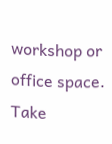workshop or office space. Take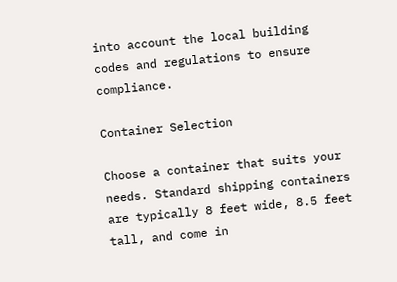into account the local building codes and regulations to ensure compliance.

Container Selection

Choose a container that suits your needs. Standard shipping containers are typically 8 feet wide, 8.5 feet tall, and come in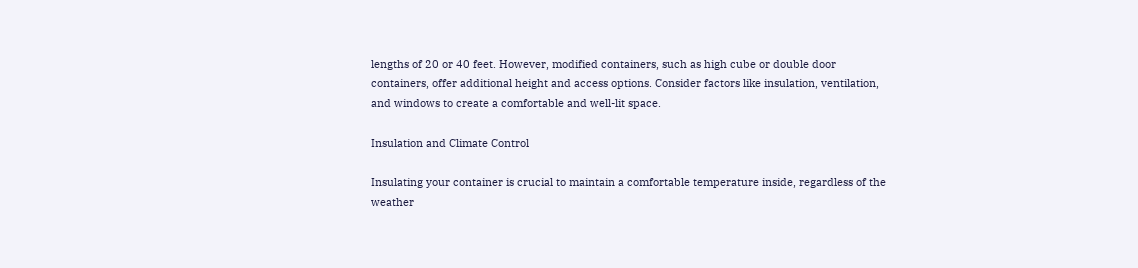lengths of 20 or 40 feet. However, modified containers, such as high cube or double door containers, offer additional height and access options. Consider factors like insulation, ventilation, and windows to create a comfortable and well-lit space.

Insulation and Climate Control

Insulating your container is crucial to maintain a comfortable temperature inside, regardless of the weather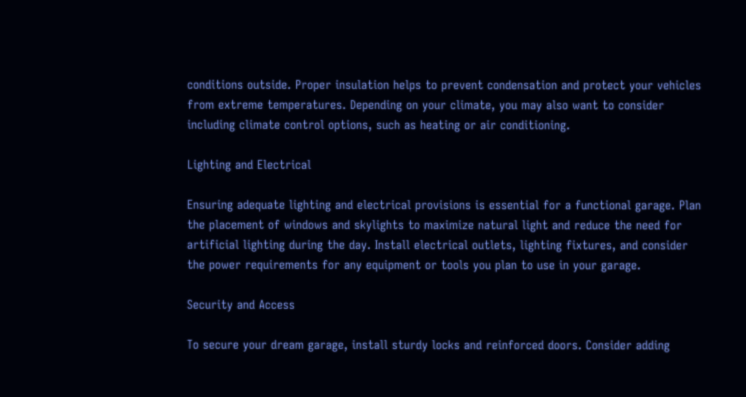conditions outside. Proper insulation helps to prevent condensation and protect your vehicles from extreme temperatures. Depending on your climate, you may also want to consider including climate control options, such as heating or air conditioning.

Lighting and Electrical

Ensuring adequate lighting and electrical provisions is essential for a functional garage. Plan the placement of windows and skylights to maximize natural light and reduce the need for artificial lighting during the day. Install electrical outlets, lighting fixtures, and consider the power requirements for any equipment or tools you plan to use in your garage.

Security and Access

To secure your dream garage, install sturdy locks and reinforced doors. Consider adding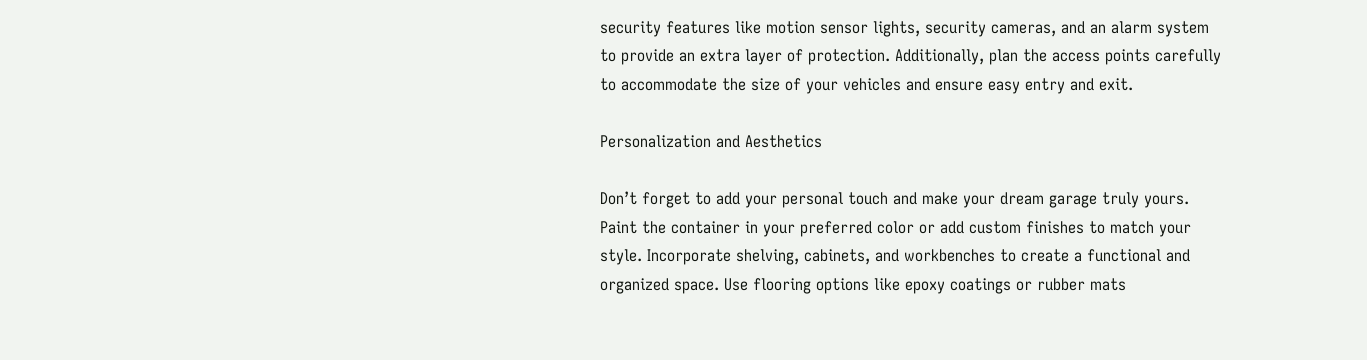security features like motion sensor lights, security cameras, and an alarm system to provide an extra layer of protection. Additionally, plan the access points carefully to accommodate the size of your vehicles and ensure easy entry and exit.

Personalization and Aesthetics

Don’t forget to add your personal touch and make your dream garage truly yours. Paint the container in your preferred color or add custom finishes to match your style. Incorporate shelving, cabinets, and workbenches to create a functional and organized space. Use flooring options like epoxy coatings or rubber mats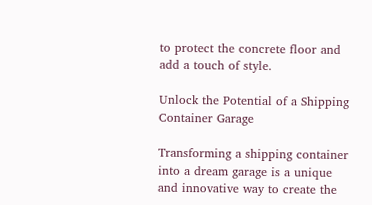to protect the concrete floor and add a touch of style.

Unlock the Potential of a Shipping Container Garage

Transforming a shipping container into a dream garage is a unique and innovative way to create the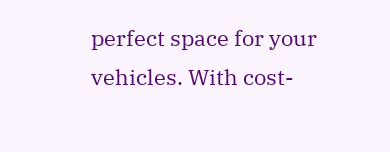perfect space for your vehicles. With cost-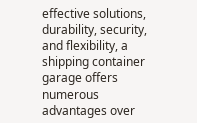effective solutions, durability, security, and flexibility, a shipping container garage offers numerous advantages over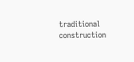traditional construction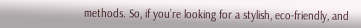methods. So, if you’re looking for a stylish, eco-friendly, and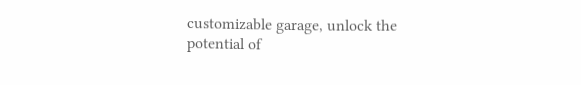customizable garage, unlock the potential of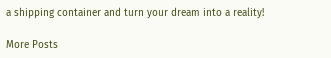a shipping container and turn your dream into a reality!

More Posts